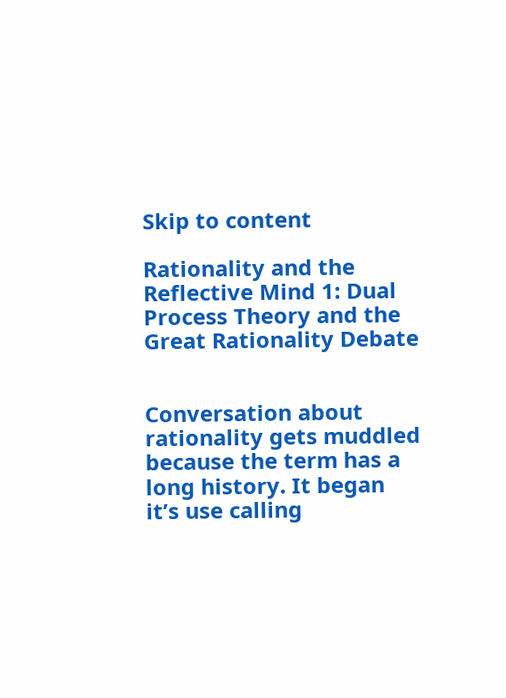Skip to content

Rationality and the Reflective Mind 1: Dual Process Theory and the Great Rationality Debate


Conversation about rationality gets muddled because the term has a long history. It began it’s use calling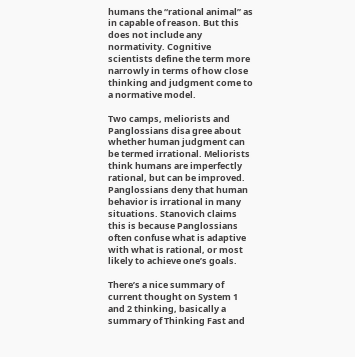humans the “rational animal” as in capable of reason. But this does not include any normativity. Cognitive scientists define the term more narrowly in terms of how close thinking and judgment come to a normative model.

Two camps, meliorists and Panglossians disa gree about whether human judgment can be termed irrational. Meliorists think humans are imperfectly rational, but can be improved. Panglossians deny that human behavior is irrational in many situations. Stanovich claims this is because Panglossians often confuse what is adaptive with what is rational, or most likely to achieve one’s goals.

There’s a nice summary of current thought on System 1 and 2 thinking, basically a summary of Thinking Fast and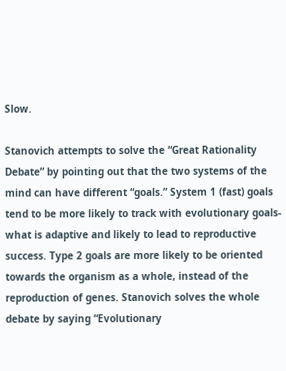Slow.

Stanovich attempts to solve the “Great Rationality Debate” by pointing out that the two systems of the mind can have different “goals.” System 1 (fast) goals tend to be more likely to track with evolutionary goals- what is adaptive and likely to lead to reproductive success. Type 2 goals are more likely to be oriented towards the organism as a whole, instead of the reproduction of genes. Stanovich solves the whole debate by saying “Evolutionary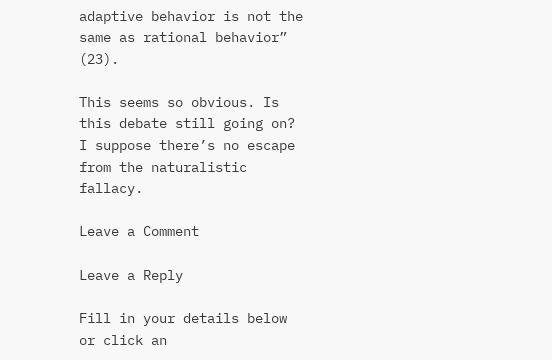adaptive behavior is not the same as rational behavior” (23).

This seems so obvious. Is this debate still going on? I suppose there’s no escape from the naturalistic fallacy.

Leave a Comment

Leave a Reply

Fill in your details below or click an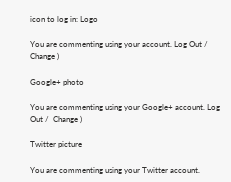icon to log in: Logo

You are commenting using your account. Log Out /  Change )

Google+ photo

You are commenting using your Google+ account. Log Out /  Change )

Twitter picture

You are commenting using your Twitter account.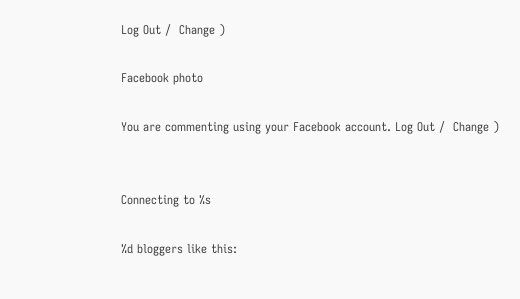Log Out /  Change )

Facebook photo

You are commenting using your Facebook account. Log Out /  Change )


Connecting to %s

%d bloggers like this: